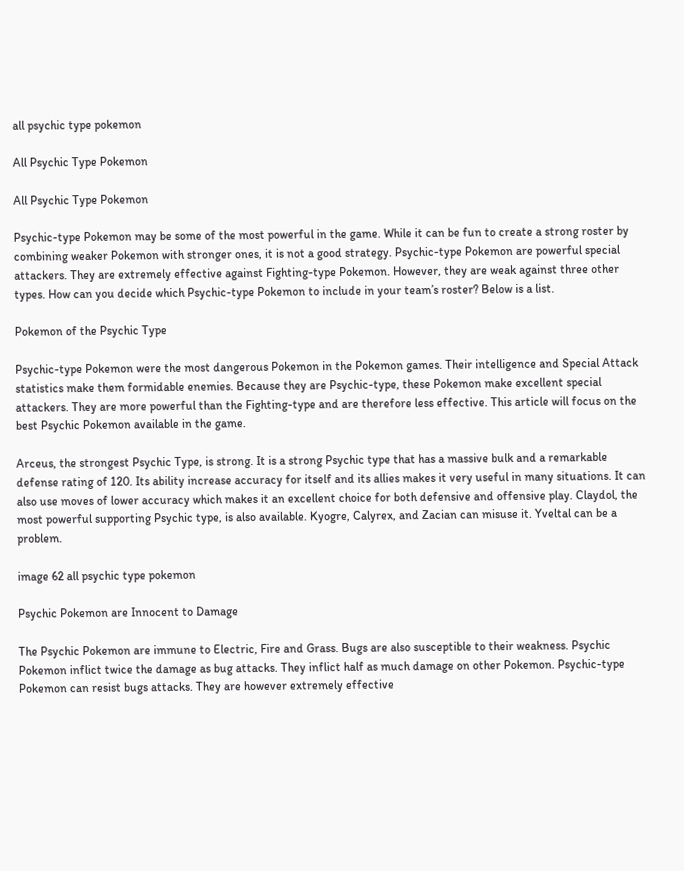all psychic type pokemon

All Psychic Type Pokemon

All Psychic Type Pokemon

Psychic-type Pokemon may be some of the most powerful in the game. While it can be fun to create a strong roster by combining weaker Pokemon with stronger ones, it is not a good strategy. Psychic-type Pokemon are powerful special attackers. They are extremely effective against Fighting-type Pokemon. However, they are weak against three other types. How can you decide which Psychic-type Pokemon to include in your team’s roster? Below is a list.

Pokemon of the Psychic Type

Psychic-type Pokemon were the most dangerous Pokemon in the Pokemon games. Their intelligence and Special Attack statistics make them formidable enemies. Because they are Psychic-type, these Pokemon make excellent special attackers. They are more powerful than the Fighting-type and are therefore less effective. This article will focus on the best Psychic Pokemon available in the game.

Arceus, the strongest Psychic Type, is strong. It is a strong Psychic type that has a massive bulk and a remarkable defense rating of 120. Its ability increase accuracy for itself and its allies makes it very useful in many situations. It can also use moves of lower accuracy which makes it an excellent choice for both defensive and offensive play. Claydol, the most powerful supporting Psychic type, is also available. Kyogre, Calyrex, and Zacian can misuse it. Yveltal can be a problem.

image 62 all psychic type pokemon

Psychic Pokemon are Innocent to Damage

The Psychic Pokemon are immune to Electric, Fire and Grass. Bugs are also susceptible to their weakness. Psychic Pokemon inflict twice the damage as bug attacks. They inflict half as much damage on other Pokemon. Psychic-type Pokemon can resist bugs attacks. They are however extremely effective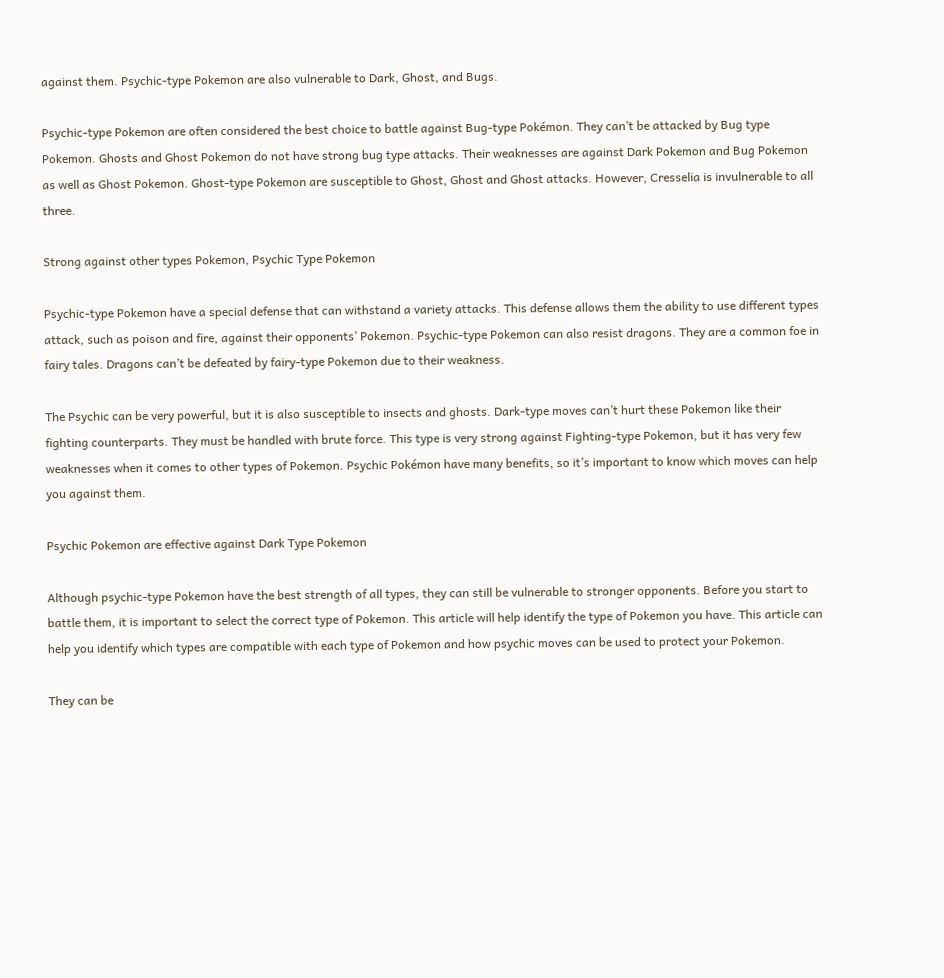against them. Psychic-type Pokemon are also vulnerable to Dark, Ghost, and Bugs.

Psychic-type Pokemon are often considered the best choice to battle against Bug-type Pokémon. They can’t be attacked by Bug type Pokemon. Ghosts and Ghost Pokemon do not have strong bug type attacks. Their weaknesses are against Dark Pokemon and Bug Pokemon as well as Ghost Pokemon. Ghost-type Pokemon are susceptible to Ghost, Ghost and Ghost attacks. However, Cresselia is invulnerable to all three.

Strong against other types Pokemon, Psychic Type Pokemon

Psychic-type Pokemon have a special defense that can withstand a variety attacks. This defense allows them the ability to use different types attack, such as poison and fire, against their opponents’ Pokemon. Psychic-type Pokemon can also resist dragons. They are a common foe in fairy tales. Dragons can’t be defeated by fairy-type Pokemon due to their weakness.

The Psychic can be very powerful, but it is also susceptible to insects and ghosts. Dark-type moves can’t hurt these Pokemon like their fighting counterparts. They must be handled with brute force. This type is very strong against Fighting-type Pokemon, but it has very few weaknesses when it comes to other types of Pokemon. Psychic Pokémon have many benefits, so it’s important to know which moves can help you against them.

Psychic Pokemon are effective against Dark Type Pokemon

Although psychic-type Pokemon have the best strength of all types, they can still be vulnerable to stronger opponents. Before you start to battle them, it is important to select the correct type of Pokemon. This article will help identify the type of Pokemon you have. This article can help you identify which types are compatible with each type of Pokemon and how psychic moves can be used to protect your Pokemon.

They can be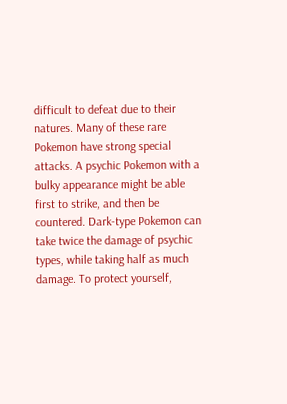difficult to defeat due to their natures. Many of these rare Pokemon have strong special attacks. A psychic Pokemon with a bulky appearance might be able first to strike, and then be countered. Dark-type Pokemon can take twice the damage of psychic types, while taking half as much damage. To protect yourself,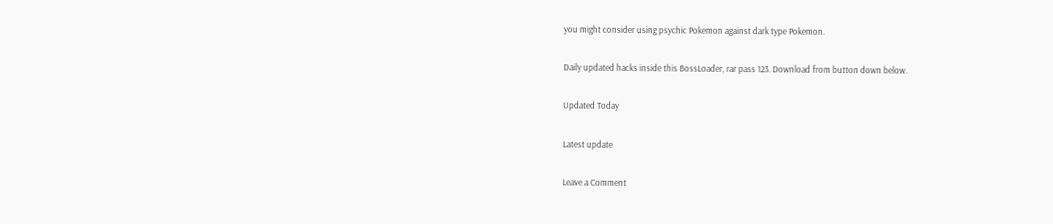you might consider using psychic Pokemon against dark type Pokemon.

Daily updated hacks inside this BossLoader, rar pass 123. Download from button down below.

Updated Today

Latest update

Leave a Comment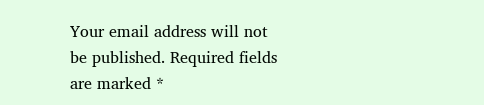Your email address will not be published. Required fields are marked *